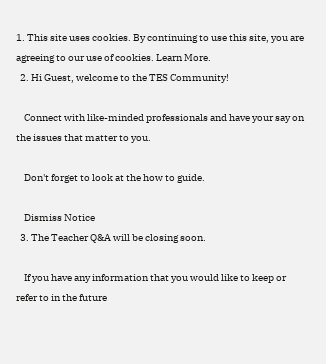1. This site uses cookies. By continuing to use this site, you are agreeing to our use of cookies. Learn More.
  2. Hi Guest, welcome to the TES Community!

    Connect with like-minded professionals and have your say on the issues that matter to you.

    Don't forget to look at the how to guide.

    Dismiss Notice
  3. The Teacher Q&A will be closing soon.

    If you have any information that you would like to keep or refer to in the future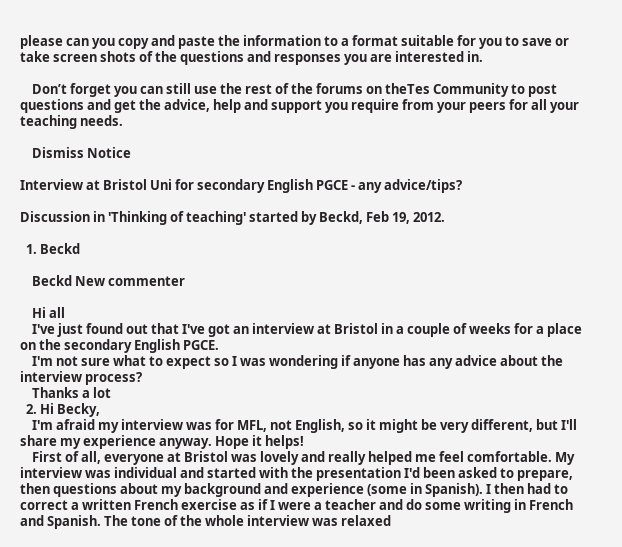please can you copy and paste the information to a format suitable for you to save or take screen shots of the questions and responses you are interested in.

    Don’t forget you can still use the rest of the forums on theTes Community to post questions and get the advice, help and support you require from your peers for all your teaching needs.

    Dismiss Notice

Interview at Bristol Uni for secondary English PGCE - any advice/tips?

Discussion in 'Thinking of teaching' started by Beckd, Feb 19, 2012.

  1. Beckd

    Beckd New commenter

    Hi all
    I've just found out that I've got an interview at Bristol in a couple of weeks for a place on the secondary English PGCE.
    I'm not sure what to expect so I was wondering if anyone has any advice about the interview process?
    Thanks a lot
  2. Hi Becky,
    I'm afraid my interview was for MFL, not English, so it might be very different, but I'll share my experience anyway. Hope it helps!
    First of all, everyone at Bristol was lovely and really helped me feel comfortable. My interview was individual and started with the presentation I'd been asked to prepare, then questions about my background and experience (some in Spanish). I then had to correct a written French exercise as if I were a teacher and do some writing in French and Spanish. The tone of the whole interview was relaxed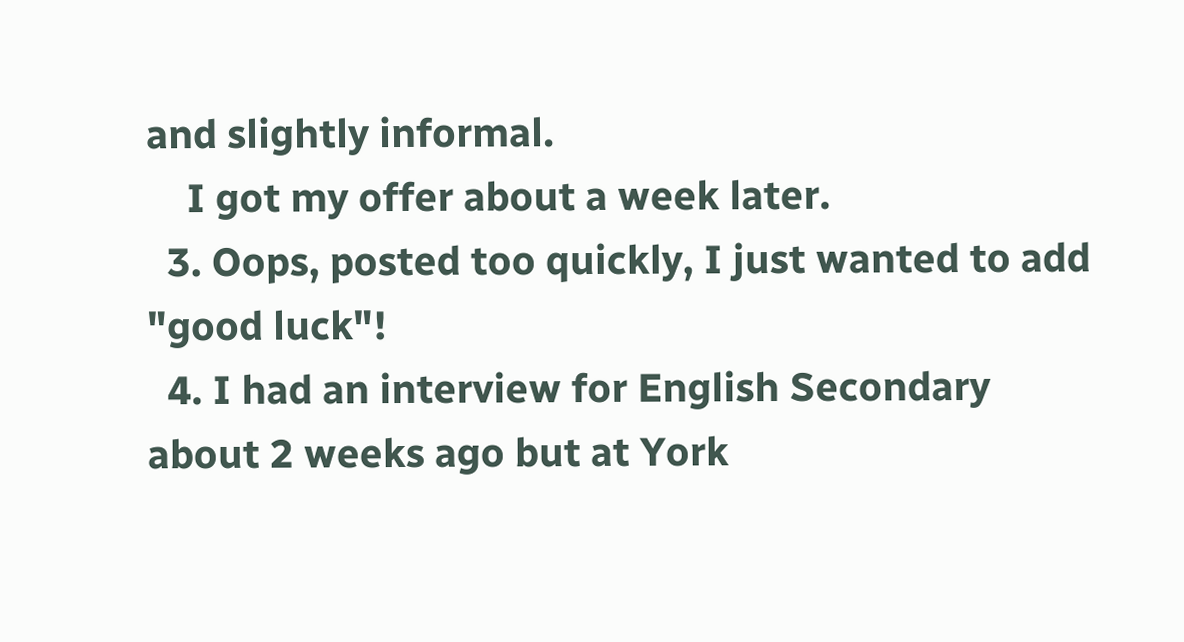and slightly informal.
    I got my offer about a week later.
  3. Oops, posted too quickly, I just wanted to add "good luck"!
  4. I had an interview for English Secondary about 2 weeks ago but at York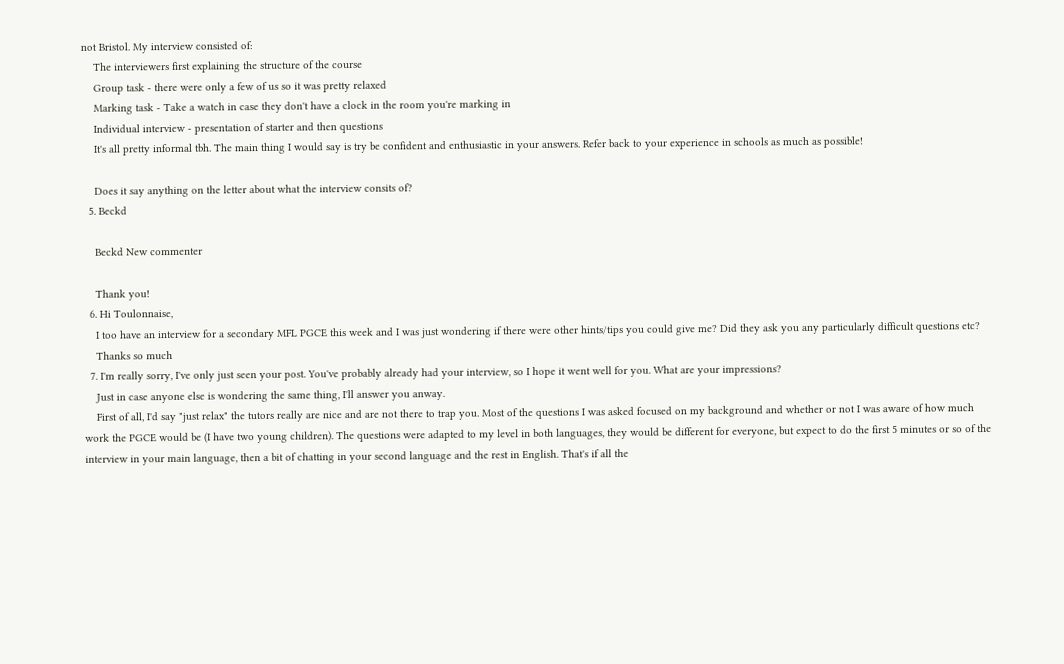not Bristol. My interview consisted of:
    The interviewers first explaining the structure of the course
    Group task - there were only a few of us so it was pretty relaxed
    Marking task - Take a watch in case they don't have a clock in the room you're marking in
    Individual interview - presentation of starter and then questions
    It's all pretty informal tbh. The main thing I would say is try be confident and enthusiastic in your answers. Refer back to your experience in schools as much as possible!

    Does it say anything on the letter about what the interview consits of?
  5. Beckd

    Beckd New commenter

    Thank you!
  6. Hi Toulonnaise,
    I too have an interview for a secondary MFL PGCE this week and I was just wondering if there were other hints/tips you could give me? Did they ask you any particularly difficult questions etc?
    Thanks so much
  7. I'm really sorry, I've only just seen your post. You've probably already had your interview, so I hope it went well for you. What are your impressions?
    Just in case anyone else is wondering the same thing, I'll answer you anway.
    First of all, I'd say "just relax" the tutors really are nice and are not there to trap you. Most of the questions I was asked focused on my background and whether or not I was aware of how much work the PGCE would be (I have two young children). The questions were adapted to my level in both languages, they would be different for everyone, but expect to do the first 5 minutes or so of the interview in your main language, then a bit of chatting in your second language and the rest in English. That's if all the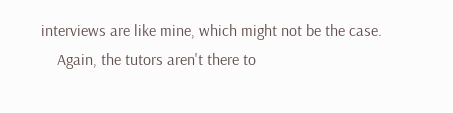interviews are like mine, which might not be the case.
    Again, the tutors aren't there to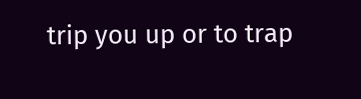trip you up or to trap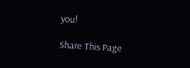you!

Share This Page